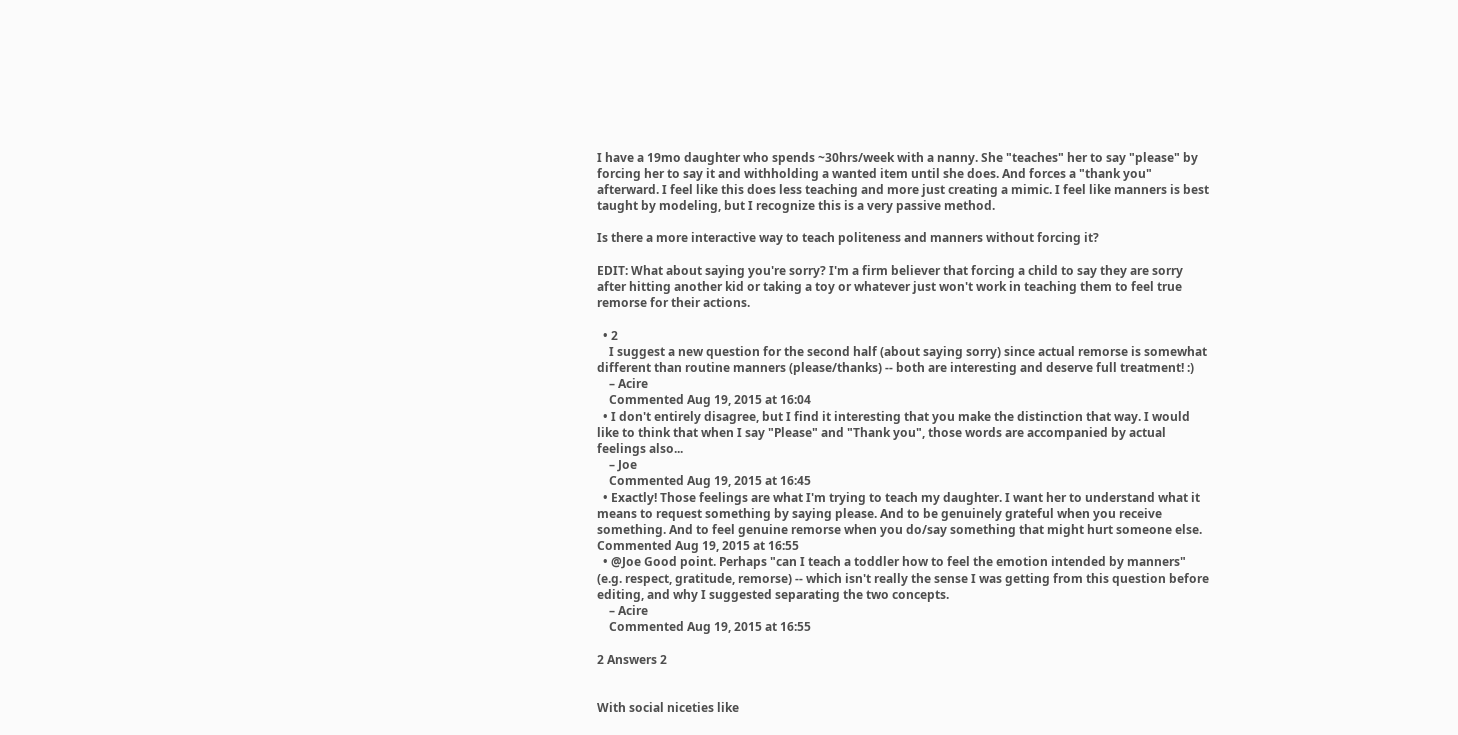I have a 19mo daughter who spends ~30hrs/week with a nanny. She "teaches" her to say "please" by forcing her to say it and withholding a wanted item until she does. And forces a "thank you" afterward. I feel like this does less teaching and more just creating a mimic. I feel like manners is best taught by modeling, but I recognize this is a very passive method.

Is there a more interactive way to teach politeness and manners without forcing it?

EDIT: What about saying you're sorry? I'm a firm believer that forcing a child to say they are sorry after hitting another kid or taking a toy or whatever just won't work in teaching them to feel true remorse for their actions.

  • 2
    I suggest a new question for the second half (about saying sorry) since actual remorse is somewhat different than routine manners (please/thanks) -- both are interesting and deserve full treatment! :)
    – Acire
    Commented Aug 19, 2015 at 16:04
  • I don't entirely disagree, but I find it interesting that you make the distinction that way. I would like to think that when I say "Please" and "Thank you", those words are accompanied by actual feelings also...
    – Joe
    Commented Aug 19, 2015 at 16:45
  • Exactly! Those feelings are what I'm trying to teach my daughter. I want her to understand what it means to request something by saying please. And to be genuinely grateful when you receive something. And to feel genuine remorse when you do/say something that might hurt someone else. Commented Aug 19, 2015 at 16:55
  • @Joe Good point. Perhaps "can I teach a toddler how to feel the emotion intended by manners" (e.g. respect, gratitude, remorse) -- which isn't really the sense I was getting from this question before editing, and why I suggested separating the two concepts.
    – Acire
    Commented Aug 19, 2015 at 16:55

2 Answers 2


With social niceties like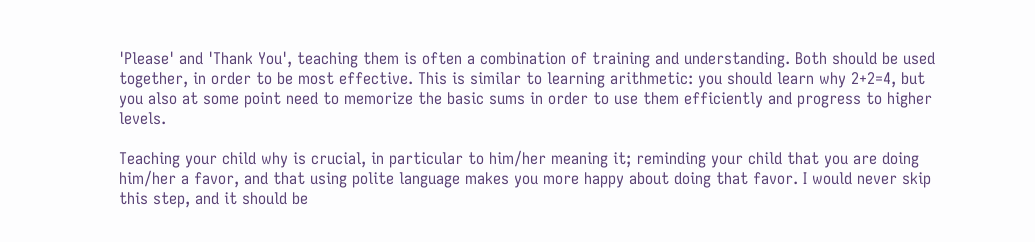'Please' and 'Thank You', teaching them is often a combination of training and understanding. Both should be used together, in order to be most effective. This is similar to learning arithmetic: you should learn why 2+2=4, but you also at some point need to memorize the basic sums in order to use them efficiently and progress to higher levels.

Teaching your child why is crucial, in particular to him/her meaning it; reminding your child that you are doing him/her a favor, and that using polite language makes you more happy about doing that favor. I would never skip this step, and it should be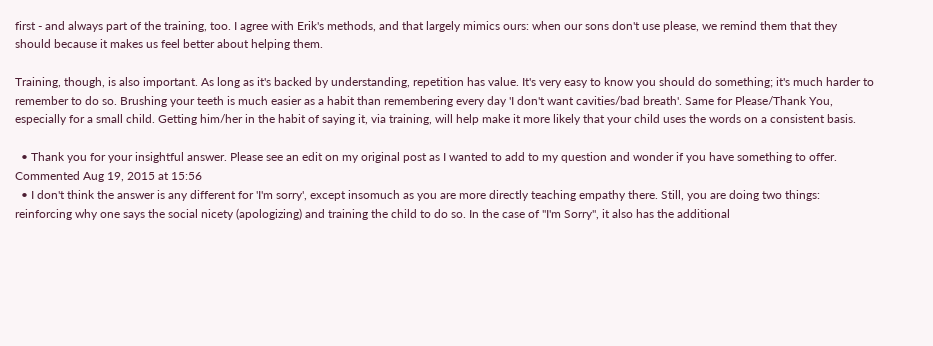first - and always part of the training, too. I agree with Erik's methods, and that largely mimics ours: when our sons don't use please, we remind them that they should because it makes us feel better about helping them.

Training, though, is also important. As long as it's backed by understanding, repetition has value. It's very easy to know you should do something; it's much harder to remember to do so. Brushing your teeth is much easier as a habit than remembering every day 'I don't want cavities/bad breath'. Same for Please/Thank You, especially for a small child. Getting him/her in the habit of saying it, via training, will help make it more likely that your child uses the words on a consistent basis.

  • Thank you for your insightful answer. Please see an edit on my original post as I wanted to add to my question and wonder if you have something to offer. Commented Aug 19, 2015 at 15:56
  • I don't think the answer is any different for 'I'm sorry', except insomuch as you are more directly teaching empathy there. Still, you are doing two things: reinforcing why one says the social nicety (apologizing) and training the child to do so. In the case of "I'm Sorry", it also has the additional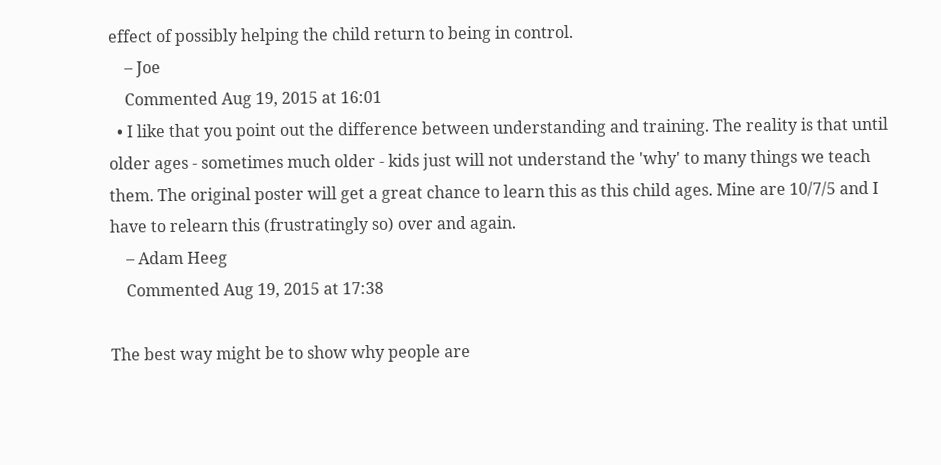effect of possibly helping the child return to being in control.
    – Joe
    Commented Aug 19, 2015 at 16:01
  • I like that you point out the difference between understanding and training. The reality is that until older ages - sometimes much older - kids just will not understand the 'why' to many things we teach them. The original poster will get a great chance to learn this as this child ages. Mine are 10/7/5 and I have to relearn this (frustratingly so) over and again.
    – Adam Heeg
    Commented Aug 19, 2015 at 17:38

The best way might be to show why people are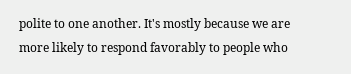polite to one another. It's mostly because we are more likely to respond favorably to people who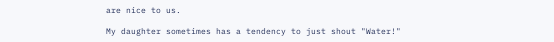are nice to us.

My daughter sometimes has a tendency to just shout "Water!"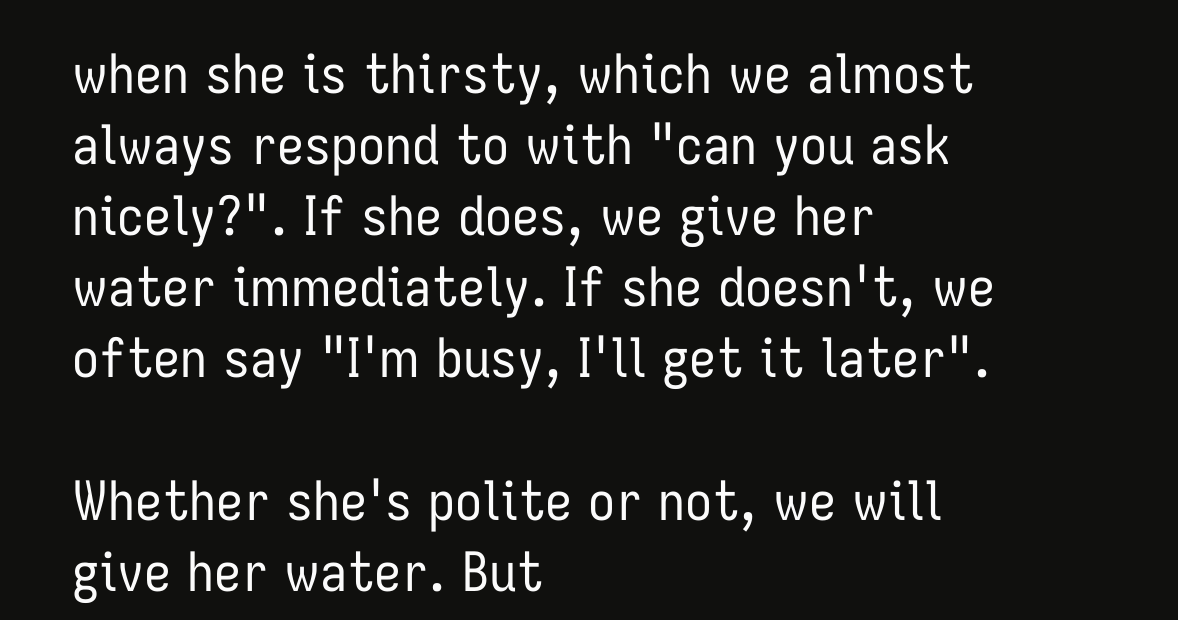when she is thirsty, which we almost always respond to with "can you ask nicely?". If she does, we give her water immediately. If she doesn't, we often say "I'm busy, I'll get it later".

Whether she's polite or not, we will give her water. But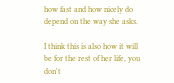how fast and how nicely do depend on the way she asks.

I think this is also how it will be for the rest of her life, you don't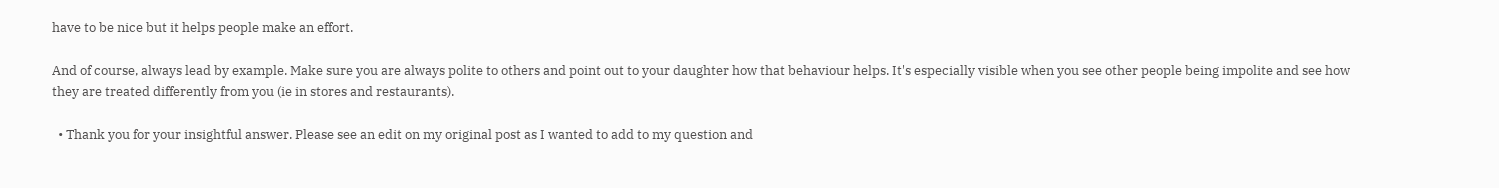have to be nice but it helps people make an effort.

And of course, always lead by example. Make sure you are always polite to others and point out to your daughter how that behaviour helps. It's especially visible when you see other people being impolite and see how they are treated differently from you (ie in stores and restaurants).

  • Thank you for your insightful answer. Please see an edit on my original post as I wanted to add to my question and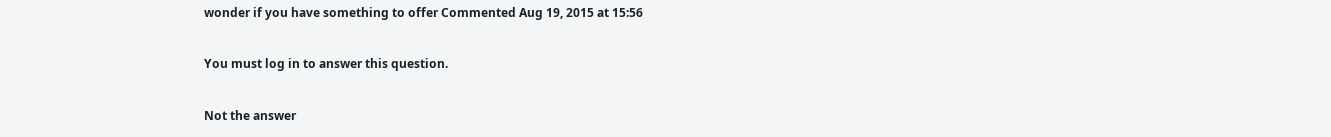wonder if you have something to offer Commented Aug 19, 2015 at 15:56

You must log in to answer this question.

Not the answer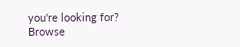you're looking for? Browse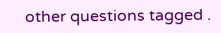other questions tagged .